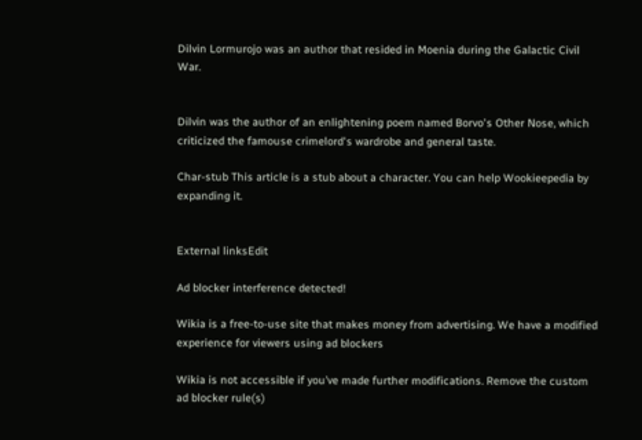Dilvin Lormurojo was an author that resided in Moenia during the Galactic Civil War.


Dilvin was the author of an enlightening poem named Borvo's Other Nose, which criticized the famouse crimelord's wardrobe and general taste.

Char-stub This article is a stub about a character. You can help Wookieepedia by expanding it.


External linksEdit

Ad blocker interference detected!

Wikia is a free-to-use site that makes money from advertising. We have a modified experience for viewers using ad blockers

Wikia is not accessible if you’ve made further modifications. Remove the custom ad blocker rule(s)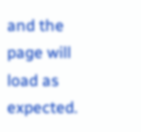and the page will load as expected.